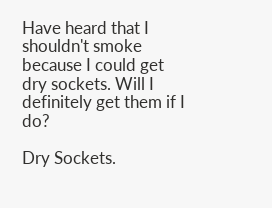Have heard that I shouldn't smoke because I could get dry sockets. Will I definitely get them if I do?

Dry Sockets.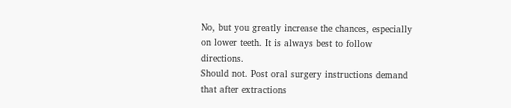No, but you greatly increase the chances, especially on lower teeth. It is always best to follow directions.
Should not. Post oral surgery instructions demand that after extractions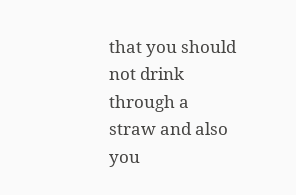that you should not drink through a straw and also you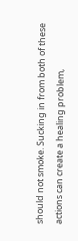should not smoke. Sucking in from both of these actions can create a healing problem,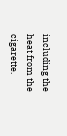including the heat from the cigarette.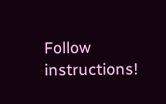Follow instructions!